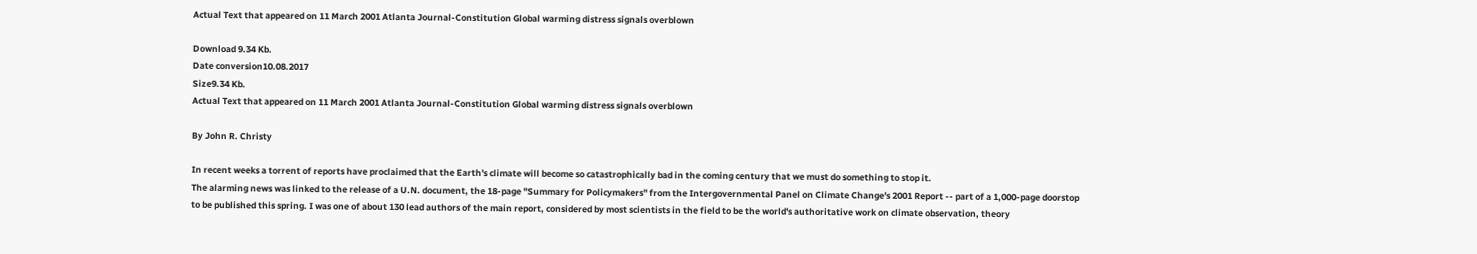Actual Text that appeared on 11 March 2001 Atlanta Journal-Constitution Global warming distress signals overblown

Download 9.34 Kb.
Date conversion10.08.2017
Size9.34 Kb.
Actual Text that appeared on 11 March 2001 Atlanta Journal-Constitution Global warming distress signals overblown

By John R. Christy

In recent weeks a torrent of reports have proclaimed that the Earth's climate will become so catastrophically bad in the coming century that we must do something to stop it.
The alarming news was linked to the release of a U.N. document, the 18-page "Summary for Policymakers" from the Intergovernmental Panel on Climate Change's 2001 Report -- part of a 1,000-page doorstop to be published this spring. I was one of about 130 lead authors of the main report, considered by most scientists in the field to be the world's authoritative work on climate observation, theory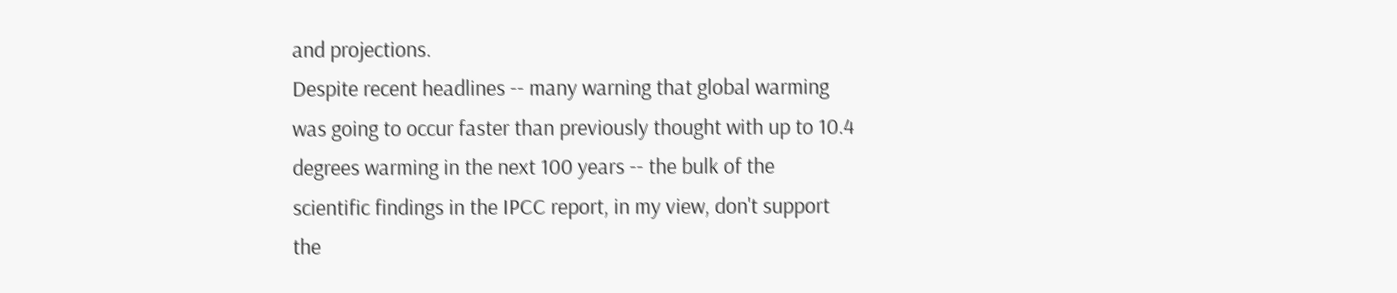and projections.
Despite recent headlines -- many warning that global warming was going to occur faster than previously thought with up to 10.4 degrees warming in the next 100 years -- the bulk of the scientific findings in the IPCC report, in my view, don't support the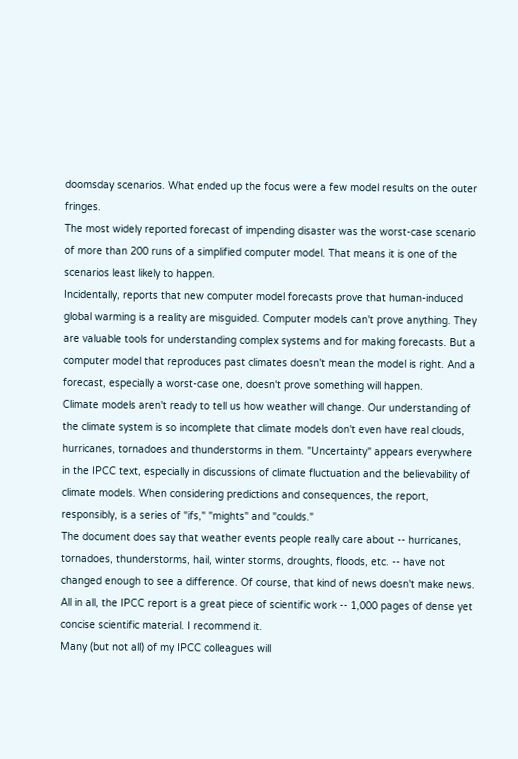doomsday scenarios. What ended up the focus were a few model results on the outer fringes.
The most widely reported forecast of impending disaster was the worst-case scenario of more than 200 runs of a simplified computer model. That means it is one of the scenarios least likely to happen.
Incidentally, reports that new computer model forecasts prove that human-induced global warming is a reality are misguided. Computer models can't prove anything. They are valuable tools for understanding complex systems and for making forecasts. But a computer model that reproduces past climates doesn't mean the model is right. And a forecast, especially a worst-case one, doesn't prove something will happen.
Climate models aren't ready to tell us how weather will change. Our understanding of the climate system is so incomplete that climate models don't even have real clouds, hurricanes, tornadoes and thunderstorms in them. "Uncertainty" appears everywhere in the IPCC text, especially in discussions of climate fluctuation and the believability of climate models. When considering predictions and consequences, the report, responsibly, is a series of "ifs," "mights" and "coulds."
The document does say that weather events people really care about -- hurricanes, tornadoes, thunderstorms, hail, winter storms, droughts, floods, etc. -- have not changed enough to see a difference. Of course, that kind of news doesn't make news.
All in all, the IPCC report is a great piece of scientific work -- 1,000 pages of dense yet concise scientific material. I recommend it.
Many (but not all) of my IPCC colleagues will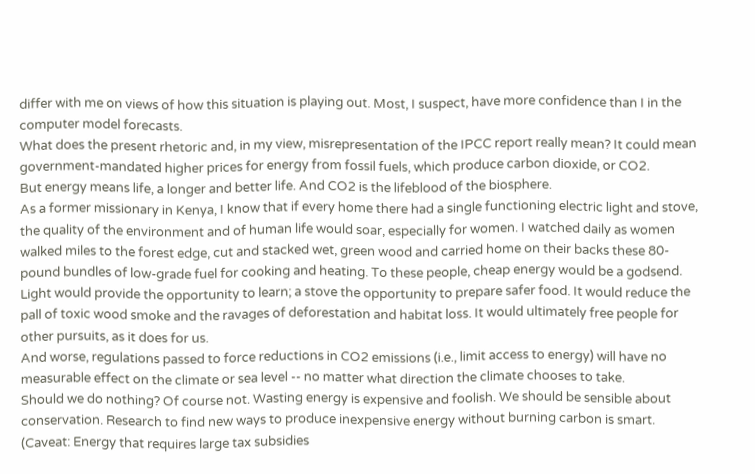differ with me on views of how this situation is playing out. Most, I suspect, have more confidence than I in the computer model forecasts.
What does the present rhetoric and, in my view, misrepresentation of the IPCC report really mean? It could mean government-mandated higher prices for energy from fossil fuels, which produce carbon dioxide, or CO2.
But energy means life, a longer and better life. And CO2 is the lifeblood of the biosphere.
As a former missionary in Kenya, I know that if every home there had a single functioning electric light and stove, the quality of the environment and of human life would soar, especially for women. I watched daily as women walked miles to the forest edge, cut and stacked wet, green wood and carried home on their backs these 80-pound bundles of low-grade fuel for cooking and heating. To these people, cheap energy would be a godsend. Light would provide the opportunity to learn; a stove the opportunity to prepare safer food. It would reduce the pall of toxic wood smoke and the ravages of deforestation and habitat loss. It would ultimately free people for other pursuits, as it does for us.
And worse, regulations passed to force reductions in CO2 emissions (i.e., limit access to energy) will have no measurable effect on the climate or sea level -- no matter what direction the climate chooses to take.
Should we do nothing? Of course not. Wasting energy is expensive and foolish. We should be sensible about conservation. Research to find new ways to produce inexpensive energy without burning carbon is smart. (Caveat: Energy that requires large tax subsidies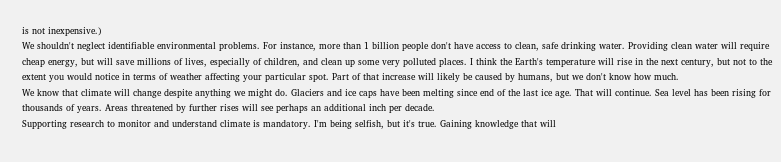is not inexpensive.)
We shouldn't neglect identifiable environmental problems. For instance, more than 1 billion people don't have access to clean, safe drinking water. Providing clean water will require cheap energy, but will save millions of lives, especially of children, and clean up some very polluted places. I think the Earth's temperature will rise in the next century, but not to the extent you would notice in terms of weather affecting your particular spot. Part of that increase will likely be caused by humans, but we don't know how much.
We know that climate will change despite anything we might do. Glaciers and ice caps have been melting since end of the last ice age. That will continue. Sea level has been rising for thousands of years. Areas threatened by further rises will see perhaps an additional inch per decade.
Supporting research to monitor and understand climate is mandatory. I'm being selfish, but it's true. Gaining knowledge that will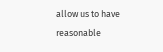allow us to have reasonable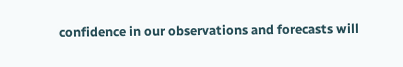confidence in our observations and forecasts will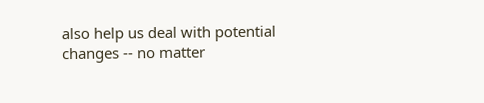also help us deal with potential changes -- no matter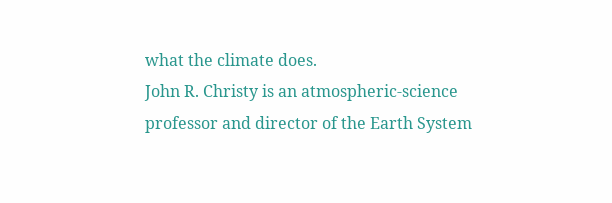what the climate does.
John R. Christy is an atmospheric-science professor and director of the Earth System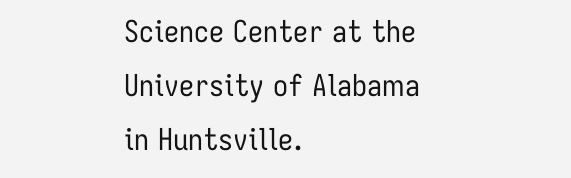Science Center at the University of Alabama in Huntsville.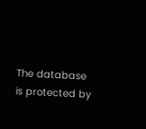The database is protected by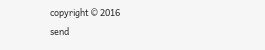copyright © 2016
send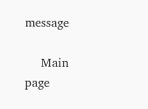message

    Main page